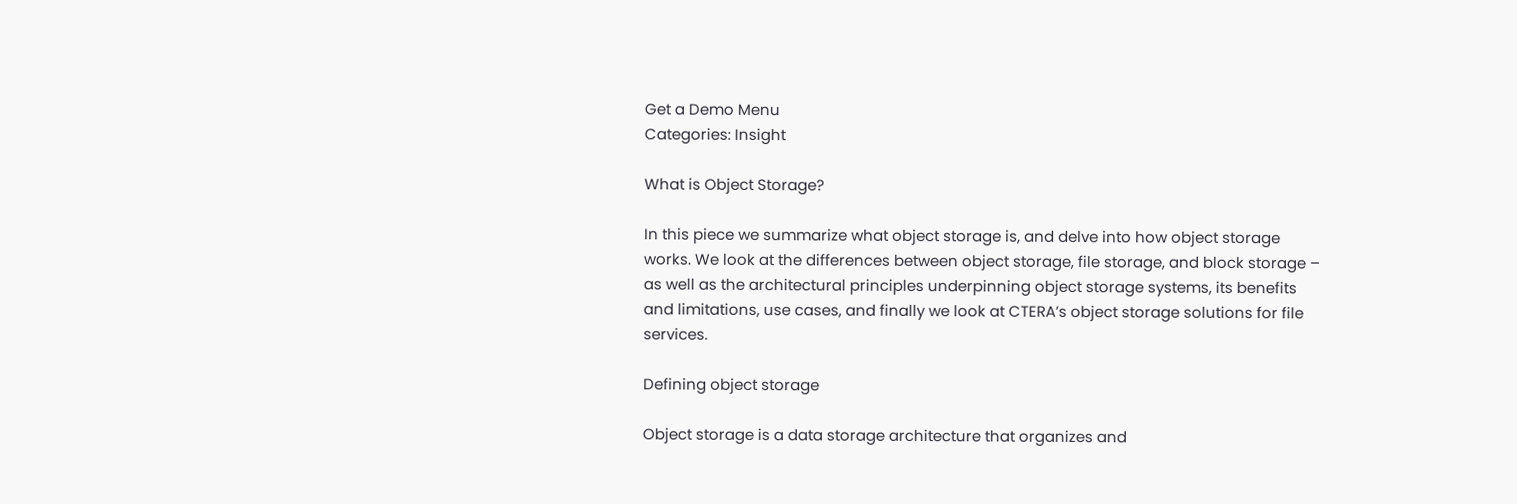Get a Demo Menu
Categories: Insight

What is Object Storage?

In this piece we summarize what object storage is, and delve into how object storage works. We look at the differences between object storage, file storage, and block storage – as well as the architectural principles underpinning object storage systems, its benefits and limitations, use cases, and finally we look at CTERA’s object storage solutions for file services.

Defining object storage

Object storage is a data storage architecture that organizes and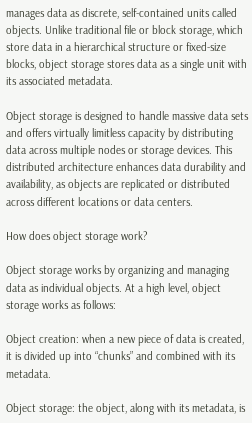manages data as discrete, self-contained units called objects. Unlike traditional file or block storage, which store data in a hierarchical structure or fixed-size blocks, object storage stores data as a single unit with its associated metadata.

Object storage is designed to handle massive data sets and offers virtually limitless capacity by distributing data across multiple nodes or storage devices. This distributed architecture enhances data durability and availability, as objects are replicated or distributed across different locations or data centers.

How does object storage work?

Object storage works by organizing and managing data as individual objects. At a high level, object storage works as follows:

Object creation: when a new piece of data is created, it is divided up into “chunks” and combined with its metadata.

Object storage: the object, along with its metadata, is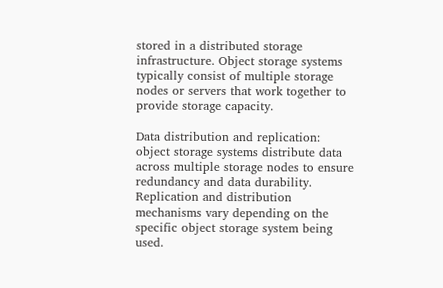stored in a distributed storage infrastructure. Object storage systems typically consist of multiple storage nodes or servers that work together to provide storage capacity.

Data distribution and replication: object storage systems distribute data across multiple storage nodes to ensure redundancy and data durability. Replication and distribution mechanisms vary depending on the specific object storage system being used.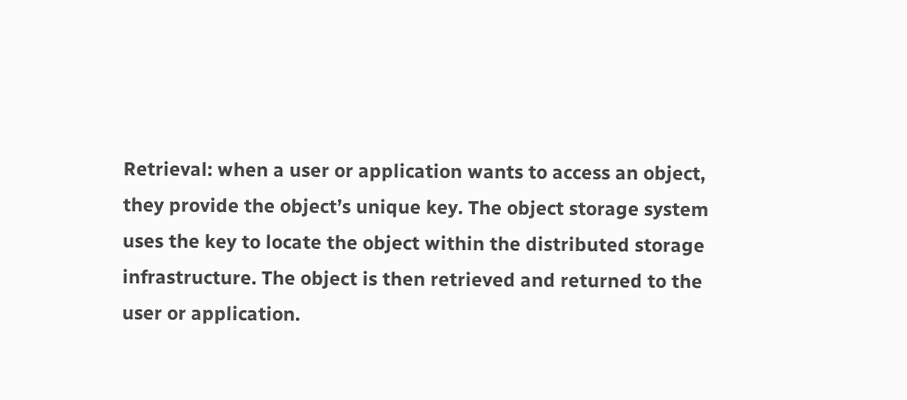Retrieval: when a user or application wants to access an object, they provide the object’s unique key. The object storage system uses the key to locate the object within the distributed storage infrastructure. The object is then retrieved and returned to the user or application.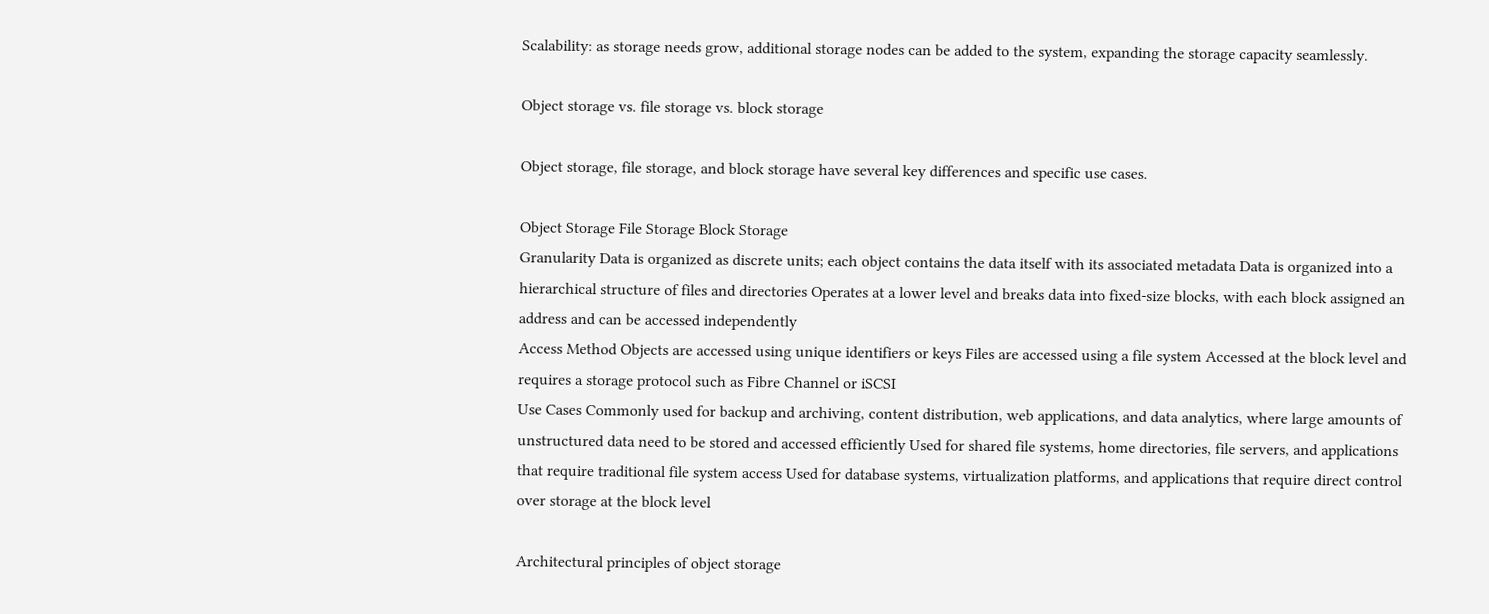Scalability: as storage needs grow, additional storage nodes can be added to the system, expanding the storage capacity seamlessly.

Object storage vs. file storage vs. block storage

Object storage, file storage, and block storage have several key differences and specific use cases.

Object Storage File Storage Block Storage
Granularity Data is organized as discrete units; each object contains the data itself with its associated metadata Data is organized into a hierarchical structure of files and directories Operates at a lower level and breaks data into fixed-size blocks, with each block assigned an address and can be accessed independently
Access Method Objects are accessed using unique identifiers or keys Files are accessed using a file system Accessed at the block level and requires a storage protocol such as Fibre Channel or iSCSI
Use Cases Commonly used for backup and archiving, content distribution, web applications, and data analytics, where large amounts of unstructured data need to be stored and accessed efficiently Used for shared file systems, home directories, file servers, and applications that require traditional file system access Used for database systems, virtualization platforms, and applications that require direct control over storage at the block level

Architectural principles of object storage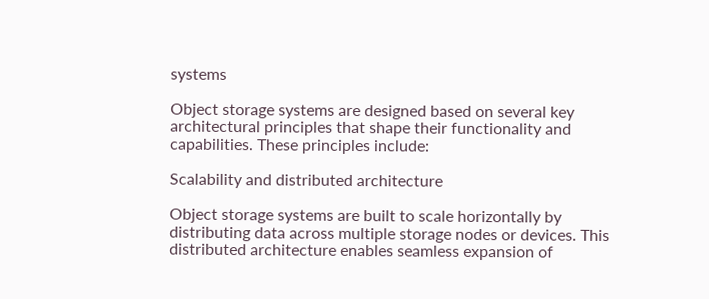systems

Object storage systems are designed based on several key architectural principles that shape their functionality and capabilities. These principles include:

Scalability and distributed architecture

Object storage systems are built to scale horizontally by distributing data across multiple storage nodes or devices. This distributed architecture enables seamless expansion of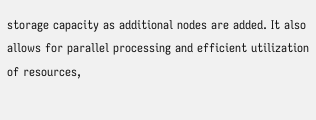storage capacity as additional nodes are added. It also allows for parallel processing and efficient utilization of resources,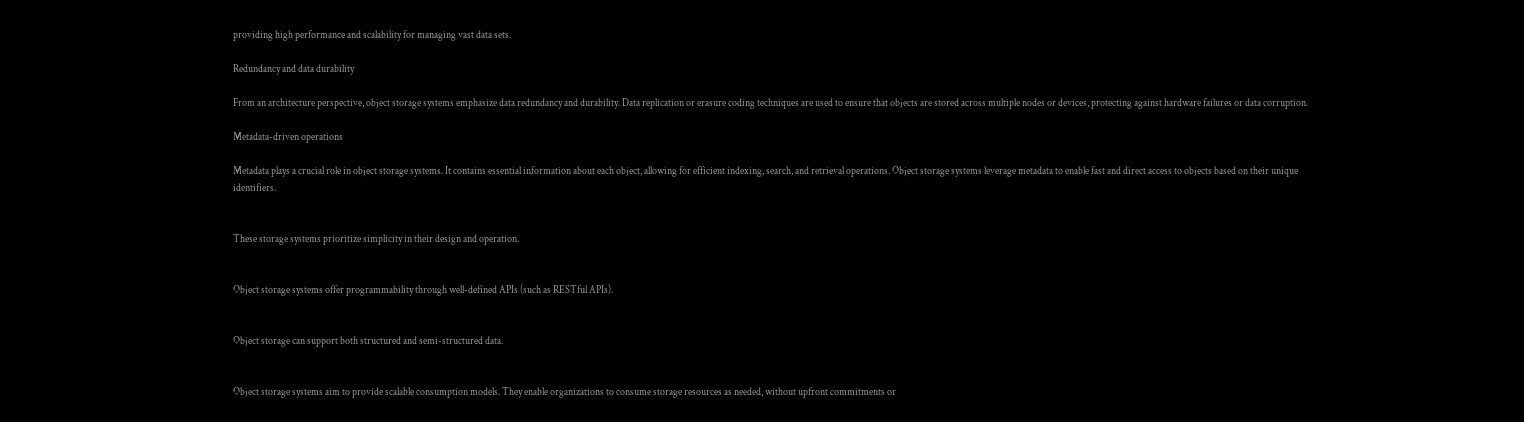providing high performance and scalability for managing vast data sets.

Redundancy and data durability

From an architecture perspective, object storage systems emphasize data redundancy and durability. Data replication or erasure coding techniques are used to ensure that objects are stored across multiple nodes or devices, protecting against hardware failures or data corruption.

Metadata-driven operations

Metadata plays a crucial role in object storage systems. It contains essential information about each object, allowing for efficient indexing, search, and retrieval operations. Object storage systems leverage metadata to enable fast and direct access to objects based on their unique identifiers.


These storage systems prioritize simplicity in their design and operation.


Object storage systems offer programmability through well-defined APIs (such as RESTful APIs).


Object storage can support both structured and semi-structured data.


Object storage systems aim to provide scalable consumption models. They enable organizations to consume storage resources as needed, without upfront commitments or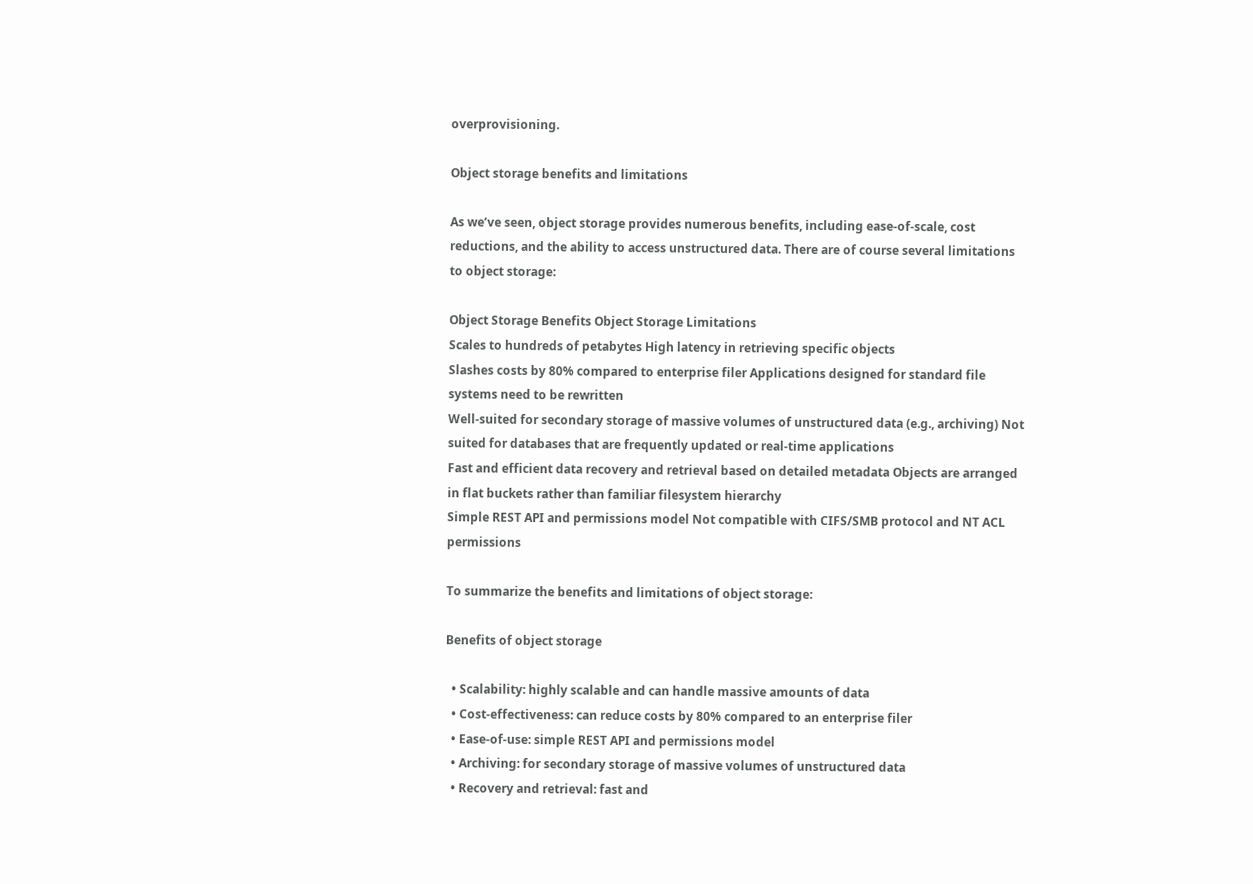overprovisioning.

Object storage benefits and limitations

As we’ve seen, object storage provides numerous benefits, including ease-of-scale, cost reductions, and the ability to access unstructured data. There are of course several limitations to object storage:

Object Storage Benefits Object Storage Limitations
Scales to hundreds of petabytes High latency in retrieving specific objects
Slashes costs by 80% compared to enterprise filer Applications designed for standard file systems need to be rewritten
Well-suited for secondary storage of massive volumes of unstructured data (e.g., archiving) Not suited for databases that are frequently updated or real-time applications
Fast and efficient data recovery and retrieval based on detailed metadata Objects are arranged in flat buckets rather than familiar filesystem hierarchy
Simple REST API and permissions model Not compatible with CIFS/SMB protocol and NT ACL permissions

To summarize the benefits and limitations of object storage:

Benefits of object storage

  • Scalability: highly scalable and can handle massive amounts of data
  • Cost-effectiveness: can reduce costs by 80% compared to an enterprise filer
  • Ease-of-use: simple REST API and permissions model
  • Archiving: for secondary storage of massive volumes of unstructured data
  • Recovery and retrieval: fast and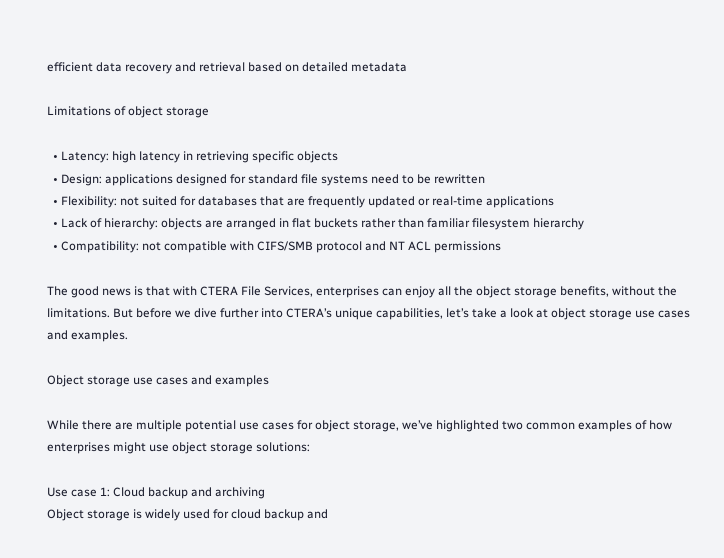efficient data recovery and retrieval based on detailed metadata

Limitations of object storage

  • Latency: high latency in retrieving specific objects
  • Design: applications designed for standard file systems need to be rewritten
  • Flexibility: not suited for databases that are frequently updated or real-time applications
  • Lack of hierarchy: objects are arranged in flat buckets rather than familiar filesystem hierarchy
  • Compatibility: not compatible with CIFS/SMB protocol and NT ACL permissions

The good news is that with CTERA File Services, enterprises can enjoy all the object storage benefits, without the limitations. But before we dive further into CTERA’s unique capabilities, let’s take a look at object storage use cases and examples.

Object storage use cases and examples

While there are multiple potential use cases for object storage, we’ve highlighted two common examples of how enterprises might use object storage solutions:

Use case 1: Cloud backup and archiving
Object storage is widely used for cloud backup and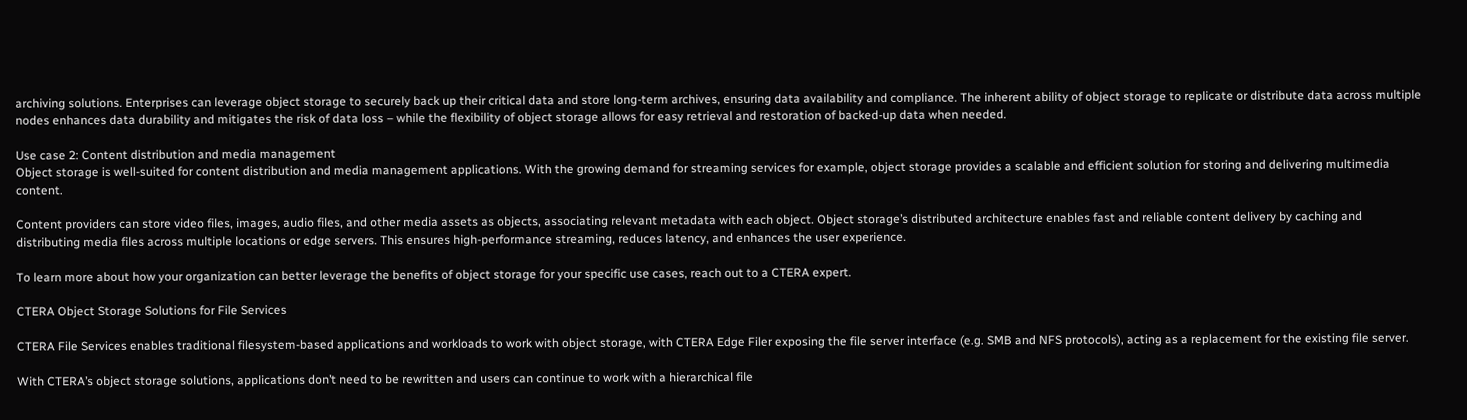archiving solutions. Enterprises can leverage object storage to securely back up their critical data and store long-term archives, ensuring data availability and compliance. The inherent ability of object storage to replicate or distribute data across multiple nodes enhances data durability and mitigates the risk of data loss – while the flexibility of object storage allows for easy retrieval and restoration of backed-up data when needed.

Use case 2: Content distribution and media management
Object storage is well-suited for content distribution and media management applications. With the growing demand for streaming services for example, object storage provides a scalable and efficient solution for storing and delivering multimedia content.

Content providers can store video files, images, audio files, and other media assets as objects, associating relevant metadata with each object. Object storage’s distributed architecture enables fast and reliable content delivery by caching and distributing media files across multiple locations or edge servers. This ensures high-performance streaming, reduces latency, and enhances the user experience.

To learn more about how your organization can better leverage the benefits of object storage for your specific use cases, reach out to a CTERA expert.

CTERA Object Storage Solutions for File Services

CTERA File Services enables traditional filesystem-based applications and workloads to work with object storage, with CTERA Edge Filer exposing the file server interface (e.g. SMB and NFS protocols), acting as a replacement for the existing file server.

With CTERA’s object storage solutions, applications don’t need to be rewritten and users can continue to work with a hierarchical file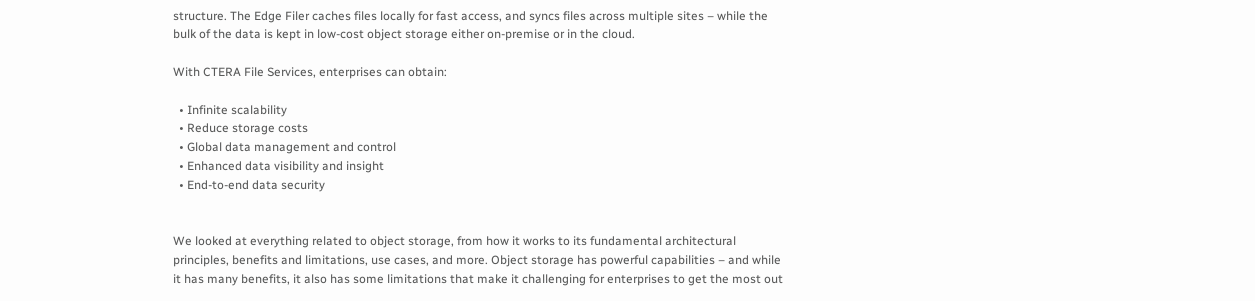structure. The Edge Filer caches files locally for fast access, and syncs files across multiple sites – while the bulk of the data is kept in low-cost object storage either on-premise or in the cloud.

With CTERA File Services, enterprises can obtain:

  • Infinite scalability
  • Reduce storage costs
  • Global data management and control
  • Enhanced data visibility and insight
  • End-to-end data security


We looked at everything related to object storage, from how it works to its fundamental architectural principles, benefits and limitations, use cases, and more. Object storage has powerful capabilities – and while it has many benefits, it also has some limitations that make it challenging for enterprises to get the most out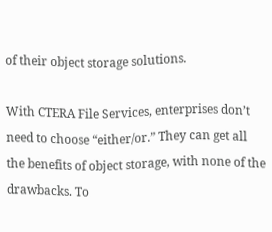of their object storage solutions.

With CTERA File Services, enterprises don’t need to choose “either/or.” They can get all the benefits of object storage, with none of the drawbacks. To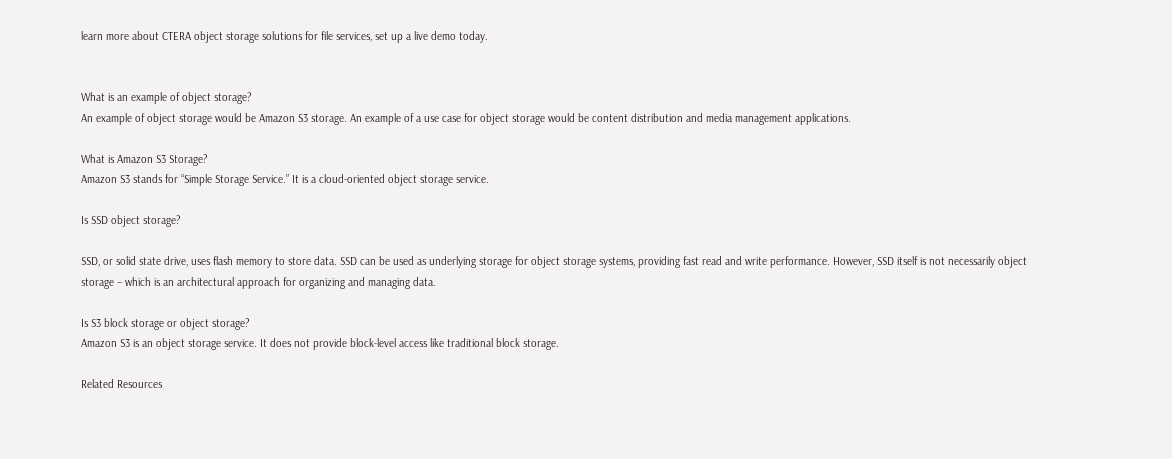learn more about CTERA object storage solutions for file services, set up a live demo today.


What is an example of object storage?
An example of object storage would be Amazon S3 storage. An example of a use case for object storage would be content distribution and media management applications.

What is Amazon S3 Storage?
Amazon S3 stands for “Simple Storage Service.” It is a cloud-oriented object storage service.

Is SSD object storage?

SSD, or solid state drive, uses flash memory to store data. SSD can be used as underlying storage for object storage systems, providing fast read and write performance. However, SSD itself is not necessarily object storage – which is an architectural approach for organizing and managing data.

Is S3 block storage or object storage?
Amazon S3 is an object storage service. It does not provide block-level access like traditional block storage.

Related Resources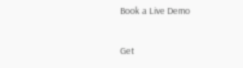Book a Live Demo

Get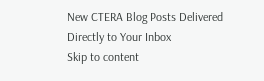New CTERA Blog Posts Delivered Directly to Your Inbox
Skip to content